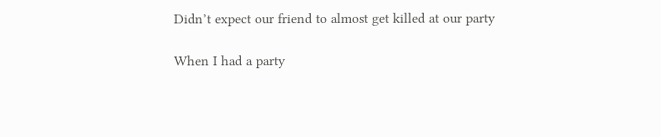Didn’t expect our friend to almost get killed at our party

When I had a party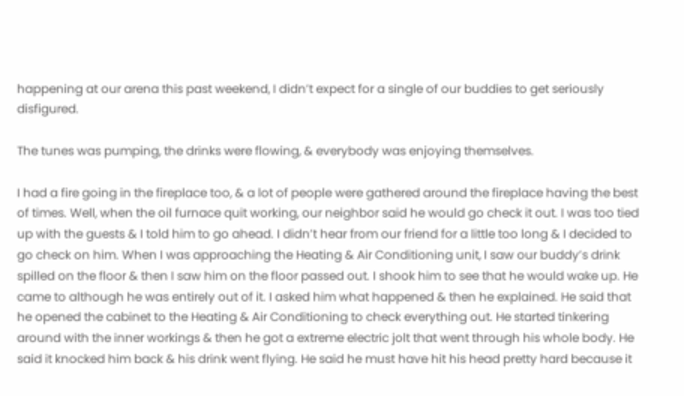happening at our arena this past weekend, I didn’t expect for a single of our buddies to get seriously disfigured.

The tunes was pumping, the drinks were flowing, & everybody was enjoying themselves.

I had a fire going in the fireplace too, & a lot of people were gathered around the fireplace having the best of times. Well, when the oil furnace quit working, our neighbor said he would go check it out. I was too tied up with the guests & I told him to go ahead. I didn’t hear from our friend for a little too long & I decided to go check on him. When I was approaching the Heating & Air Conditioning unit, I saw our buddy’s drink spilled on the floor & then I saw him on the floor passed out. I shook him to see that he would wake up. He came to although he was entirely out of it. I asked him what happened & then he explained. He said that he opened the cabinet to the Heating & Air Conditioning to check everything out. He started tinkering around with the inner workings & then he got a extreme electric jolt that went through his whole body. He said it knocked him back & his drink went flying. He said he must have hit his head pretty hard because it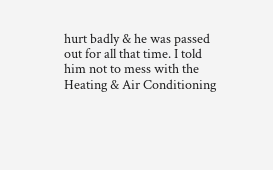hurt badly & he was passed out for all that time. I told him not to mess with the Heating & Air Conditioning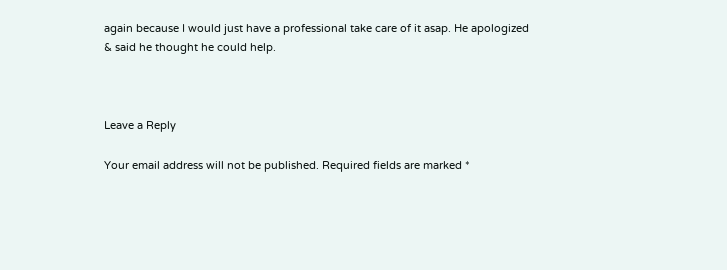again because I would just have a professional take care of it asap. He apologized & said he thought he could help.



Leave a Reply

Your email address will not be published. Required fields are marked *